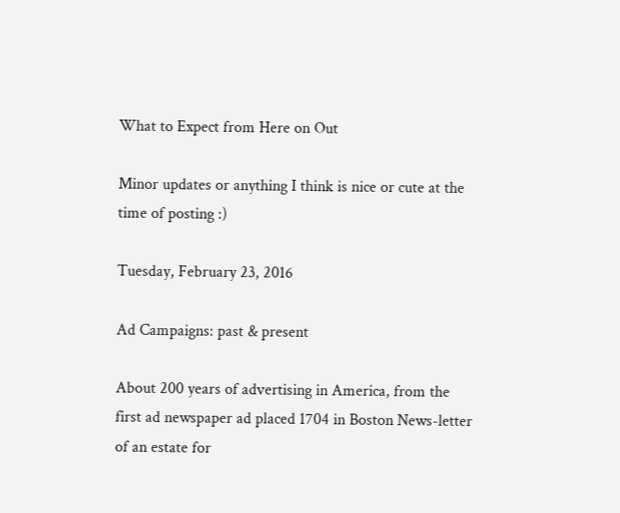What to Expect from Here on Out

Minor updates or anything I think is nice or cute at the time of posting :)

Tuesday, February 23, 2016

Ad Campaigns: past & present

About 200 years of advertising in America, from the first ad newspaper ad placed 1704 in Boston News-letter of an estate for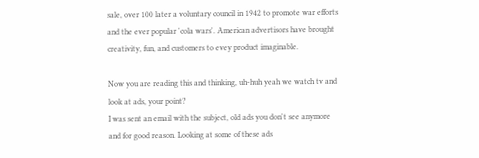sale, over 100 later a voluntary council in 1942 to promote war efforts and the ever popular 'cola wars'. American advertisors have brought creativity, fun, and customers to evey product imaginable.

Now you are reading this and thinking, uh-huh yeah we watch tv and look at ads, your point?
I was sent an email with the subject, old ads you don't see anymore and for good reason. Looking at some of these ads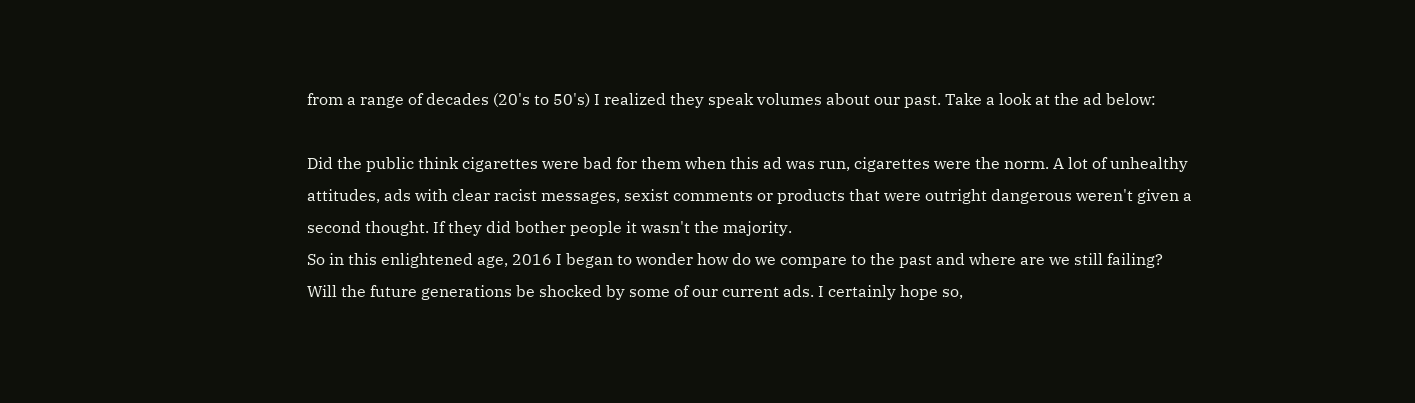from a range of decades (20's to 50's) I realized they speak volumes about our past. Take a look at the ad below:

Did the public think cigarettes were bad for them when this ad was run, cigarettes were the norm. A lot of unhealthy attitudes, ads with clear racist messages, sexist comments or products that were outright dangerous weren't given a second thought. If they did bother people it wasn't the majority.
So in this enlightened age, 2016 I began to wonder how do we compare to the past and where are we still failing? Will the future generations be shocked by some of our current ads. I certainly hope so,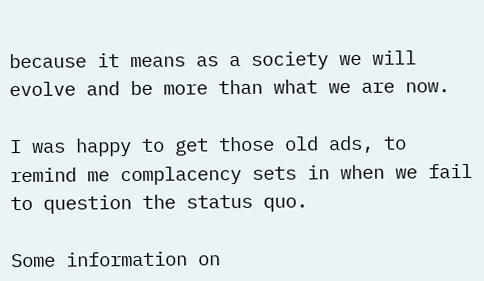because it means as a society we will evolve and be more than what we are now.

I was happy to get those old ads, to remind me complacency sets in when we fail to question the status quo.

Some information on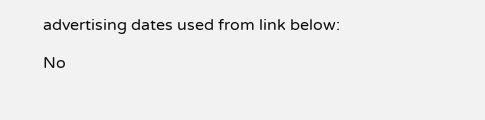advertising dates used from link below:

No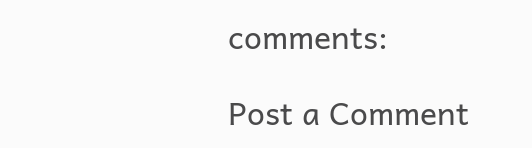comments:

Post a Comment